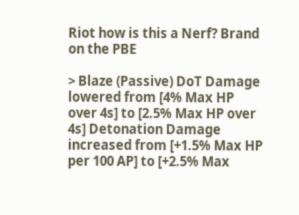Riot how is this a Nerf? Brand on the PBE

> Blaze (Passive) DoT Damage lowered from [4% Max HP over 4s] to [2.5% Max HP over 4s] Detonation Damage increased from [+1.5% Max HP per 100 AP] to [+2.5% Max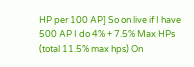HP per 100 AP] So on live if I have 500 AP I do 4% + 7.5% Max HPs (total 11.5% max hps) On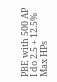PBE with 500 AP I do 2.5 + 12.5% Max HPs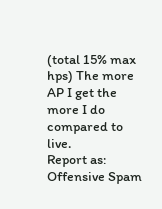(total 15% max hps) The more AP I get the more I do compared to live.
Report as:
Offensive Spam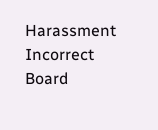Harassment Incorrect Board